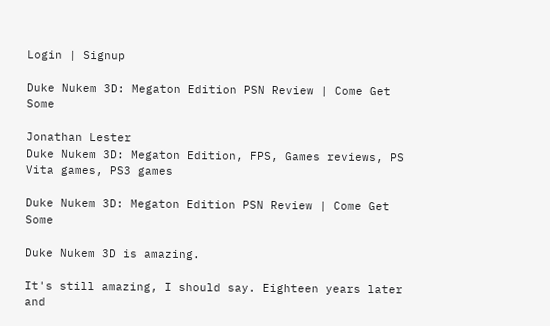Login | Signup

Duke Nukem 3D: Megaton Edition PSN Review | Come Get Some

Jonathan Lester
Duke Nukem 3D: Megaton Edition, FPS, Games reviews, PS Vita games, PS3 games

Duke Nukem 3D: Megaton Edition PSN Review | Come Get Some

Duke Nukem 3D is amazing.

It's still amazing, I should say. Eighteen years later and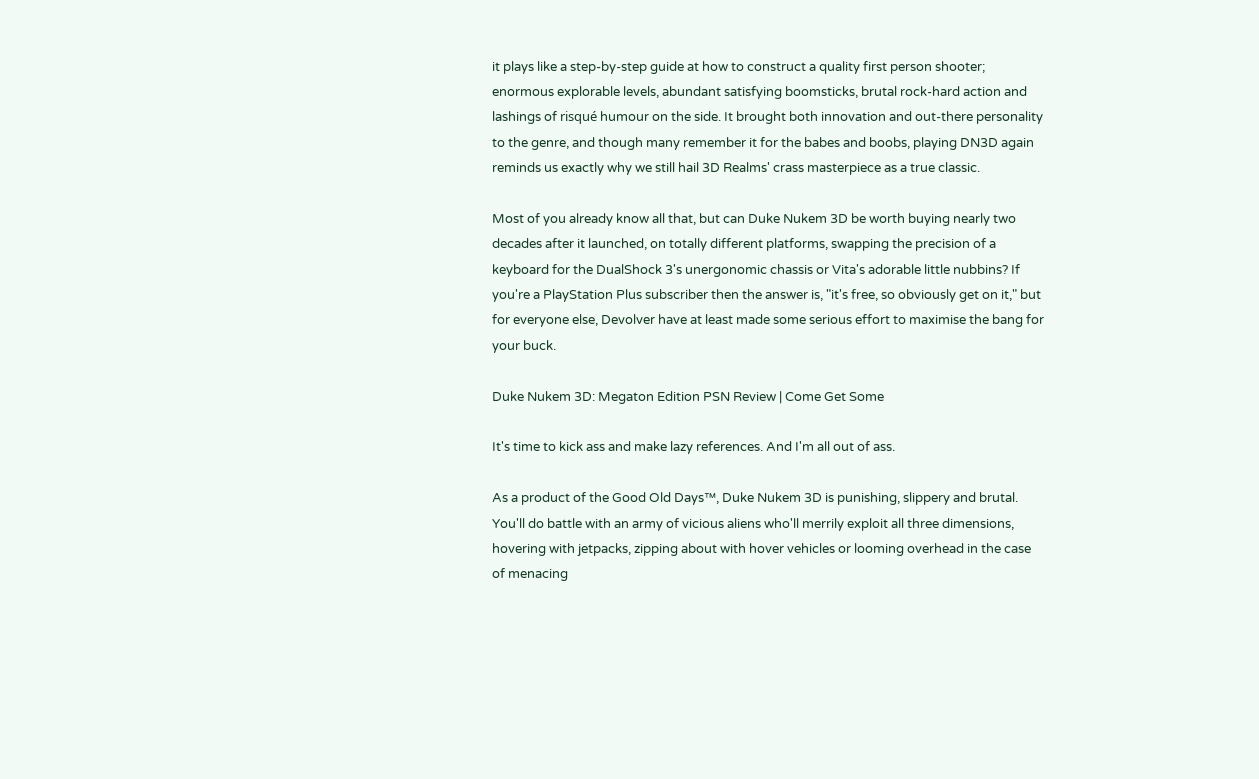it plays like a step-by-step guide at how to construct a quality first person shooter; enormous explorable levels, abundant satisfying boomsticks, brutal rock-hard action and lashings of risqué humour on the side. It brought both innovation and out-there personality to the genre, and though many remember it for the babes and boobs, playing DN3D again reminds us exactly why we still hail 3D Realms' crass masterpiece as a true classic.

Most of you already know all that, but can Duke Nukem 3D be worth buying nearly two decades after it launched, on totally different platforms, swapping the precision of a keyboard for the DualShock 3's unergonomic chassis or Vita's adorable little nubbins? If you're a PlayStation Plus subscriber then the answer is, "it's free, so obviously get on it," but for everyone else, Devolver have at least made some serious effort to maximise the bang for your buck.

Duke Nukem 3D: Megaton Edition PSN Review | Come Get Some

It's time to kick ass and make lazy references. And I'm all out of ass.

As a product of the Good Old Days™, Duke Nukem 3D is punishing, slippery and brutal. You'll do battle with an army of vicious aliens who'll merrily exploit all three dimensions, hovering with jetpacks, zipping about with hover vehicles or looming overhead in the case of menacing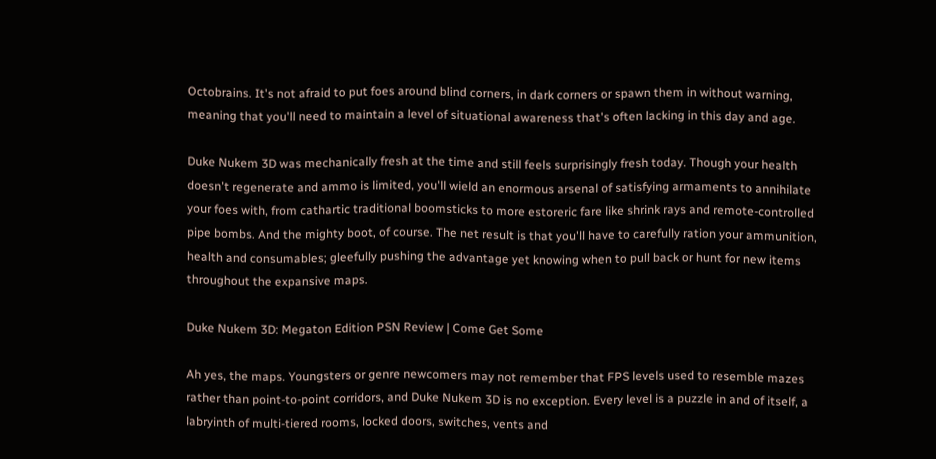Octobrains. It's not afraid to put foes around blind corners, in dark corners or spawn them in without warning, meaning that you'll need to maintain a level of situational awareness that's often lacking in this day and age.

Duke Nukem 3D was mechanically fresh at the time and still feels surprisingly fresh today. Though your health doesn't regenerate and ammo is limited, you'll wield an enormous arsenal of satisfying armaments to annihilate your foes with, from cathartic traditional boomsticks to more estoreric fare like shrink rays and remote-controlled pipe bombs. And the mighty boot, of course. The net result is that you'll have to carefully ration your ammunition, health and consumables; gleefully pushing the advantage yet knowing when to pull back or hunt for new items throughout the expansive maps.

Duke Nukem 3D: Megaton Edition PSN Review | Come Get Some

Ah yes, the maps. Youngsters or genre newcomers may not remember that FPS levels used to resemble mazes rather than point-to-point corridors, and Duke Nukem 3D is no exception. Every level is a puzzle in and of itself, a labryinth of multi-tiered rooms, locked doors, switches, vents and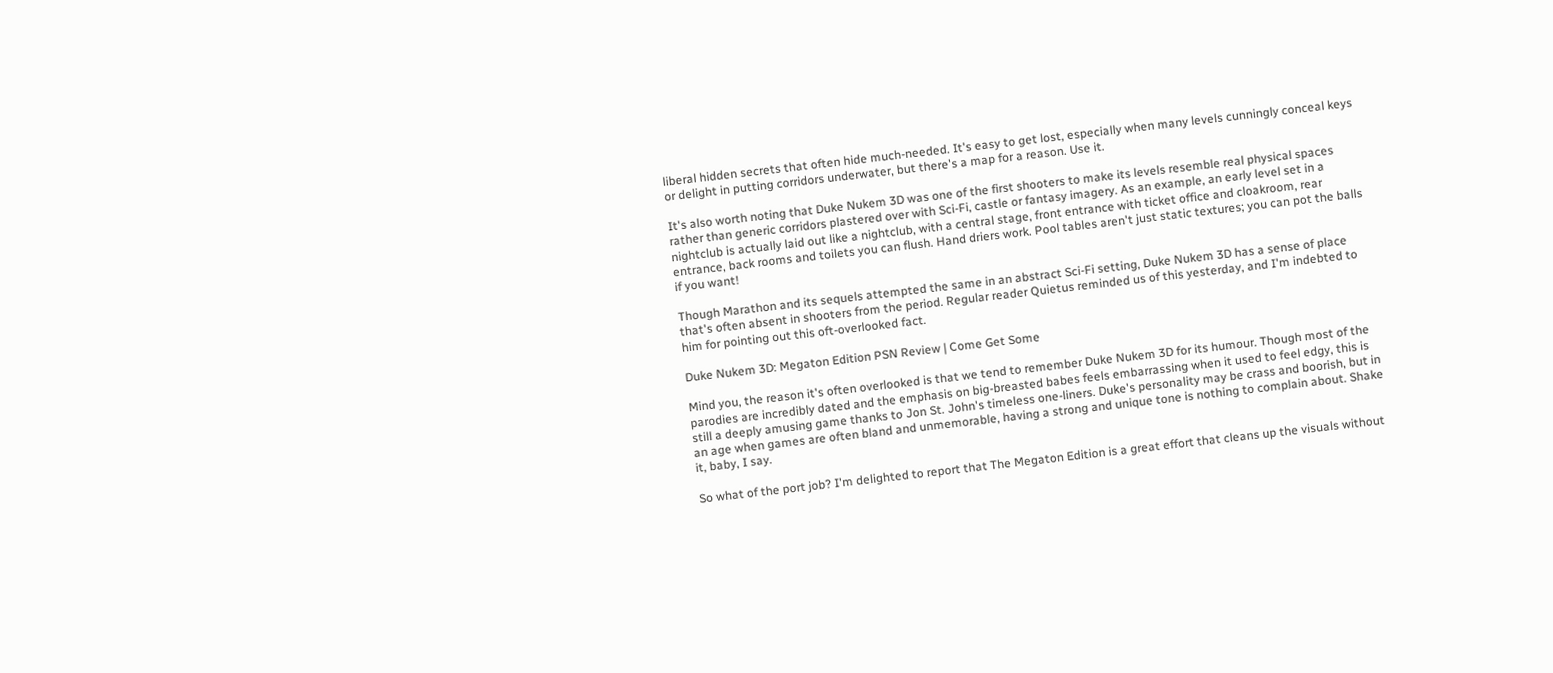liberal hidden secrets that often hide much-needed. It's easy to get lost, especially when many levels cunningly conceal keys or delight in putting corridors underwater, but there's a map for a reason. Use it.

It's also worth noting that Duke Nukem 3D was one of the first shooters to make its levels resemble real physical spaces rather than generic corridors plastered over with Sci-Fi, castle or fantasy imagery. As an example, an early level set in a nightclub is actually laid out like a nightclub, with a central stage, front entrance with ticket office and cloakroom, rear entrance, back rooms and toilets you can flush. Hand driers work. Pool tables aren't just static textures; you can pot the balls if you want!

Though Marathon and its sequels attempted the same in an abstract Sci-Fi setting, Duke Nukem 3D has a sense of place that's often absent in shooters from the period. Regular reader Quietus reminded us of this yesterday, and I'm indebted to him for pointing out this oft-overlooked fact.

Duke Nukem 3D: Megaton Edition PSN Review | Come Get Some

Mind you, the reason it's often overlooked is that we tend to remember Duke Nukem 3D for its humour. Though most of the parodies are incredibly dated and the emphasis on big-breasted babes feels embarrassing when it used to feel edgy, this is still a deeply amusing game thanks to Jon St. John's timeless one-liners. Duke's personality may be crass and boorish, but in an age when games are often bland and unmemorable, having a strong and unique tone is nothing to complain about. Shake it, baby, I say.

So what of the port job? I'm delighted to report that The Megaton Edition is a great effort that cleans up the visuals without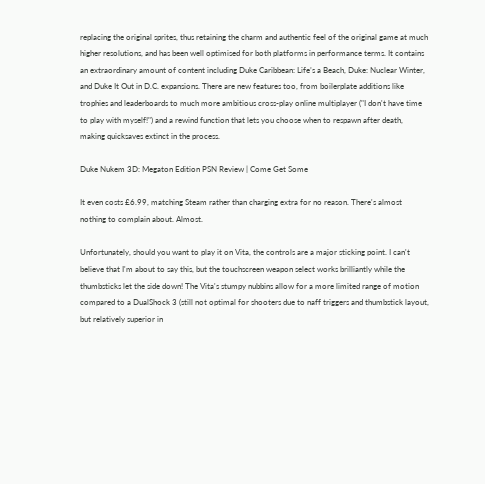replacing the original sprites, thus retaining the charm and authentic feel of the original game at much higher resolutions, and has been well optimised for both platforms in performance terms. It contains an extraordinary amount of content including Duke Caribbean: Life’s a Beach, Duke: Nuclear Winter, and Duke It Out in D.C. expansions. There are new features too, from boilerplate additions like trophies and leaderboards to much more ambitious cross-play online multiplayer ("I don't have time to play with myself!") and a rewind function that lets you choose when to respawn after death, making quicksaves extinct in the process.

Duke Nukem 3D: Megaton Edition PSN Review | Come Get Some

It even costs £6.99, matching Steam rather than charging extra for no reason. There's almost nothing to complain about. Almost.

Unfortunately, should you want to play it on Vita, the controls are a major sticking point. I can't believe that I'm about to say this, but the touchscreen weapon select works brilliantly while the thumbsticks let the side down! The Vita's stumpy nubbins allow for a more limited range of motion compared to a DualShock 3 (still not optimal for shooters due to naff triggers and thumbstick layout, but relatively superior in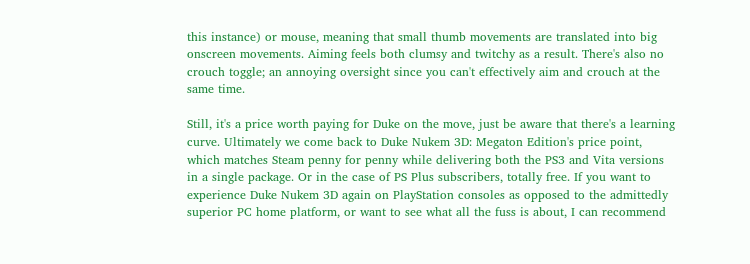this instance) or mouse, meaning that small thumb movements are translated into big onscreen movements. Aiming feels both clumsy and twitchy as a result. There's also no crouch toggle; an annoying oversight since you can't effectively aim and crouch at the same time.

Still, it's a price worth paying for Duke on the move, just be aware that there's a learning curve. Ultimately we come back to Duke Nukem 3D: Megaton Edition's price point, which matches Steam penny for penny while delivering both the PS3 and Vita versions in a single package. Or in the case of PS Plus subscribers, totally free. If you want to experience Duke Nukem 3D again on PlayStation consoles as opposed to the admittedly superior PC home platform, or want to see what all the fuss is about, I can recommend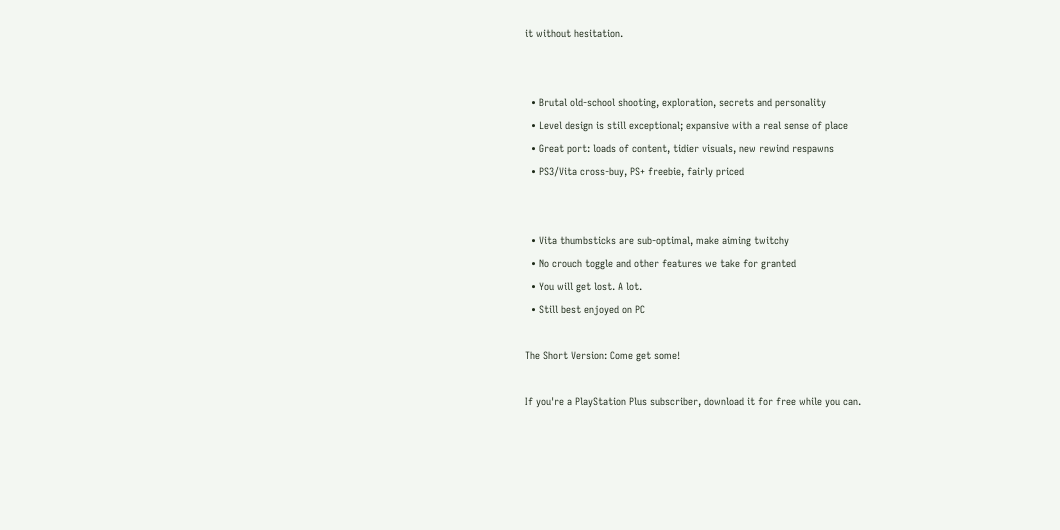it without hesitation.


  • Brutal old-school shooting, exploration, secrets and personality
  • Level design is still exceptional; expansive with a real sense of place
  • Great port: loads of content, tidier visuals, new rewind respawns
  • PS3/Vita cross-buy, PS+ freebie, fairly priced


  • Vita thumbsticks are sub-optimal, make aiming twitchy
  • No crouch toggle and other features we take for granted
  • You will get lost. A lot.
  • Still best enjoyed on PC

The Short Version: Come get some!

If you're a PlayStation Plus subscriber, download it for free while you can.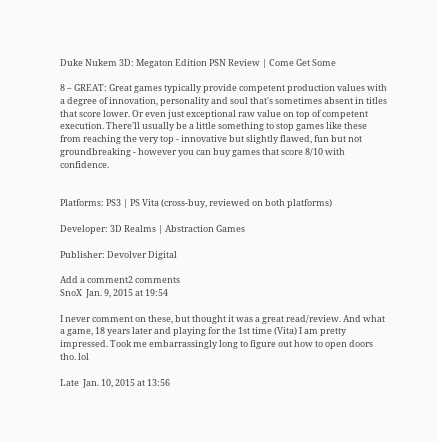Duke Nukem 3D: Megaton Edition PSN Review | Come Get Some

8 – GREAT: Great games typically provide competent production values with a degree of innovation, personality and soul that's sometimes absent in titles that score lower. Or even just exceptional raw value on top of competent execution. There'll usually be a little something to stop games like these from reaching the very top - innovative but slightly flawed, fun but not groundbreaking - however you can buy games that score 8/10 with confidence.


Platforms: PS3 | PS Vita (cross-buy, reviewed on both platforms)

Developer: 3D Realms | Abstraction Games

Publisher: Devolver Digital

Add a comment2 comments
SnoX  Jan. 9, 2015 at 19:54

I never comment on these, but thought it was a great read/review. And what a game, 18 years later and playing for the 1st time (Vita) I am pretty impressed. Took me embarrassingly long to figure out how to open doors tho. lol

Late  Jan. 10, 2015 at 13:56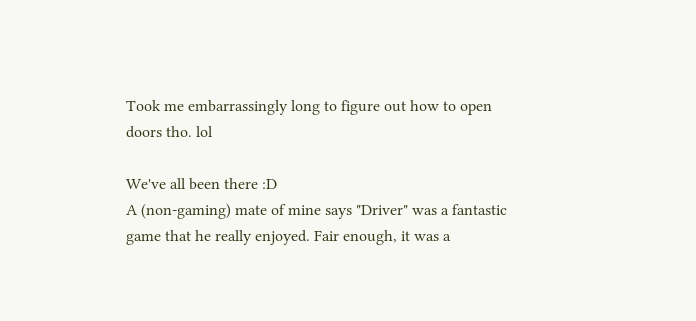Took me embarrassingly long to figure out how to open doors tho. lol

We've all been there :D
A (non-gaming) mate of mine says "Driver" was a fantastic game that he really enjoyed. Fair enough, it was a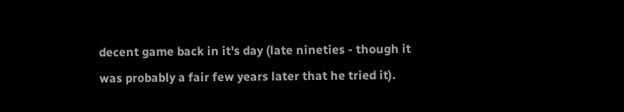decent game back in it's day (late nineties - though it was probably a fair few years later that he tried it).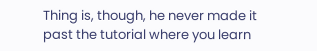Thing is, though, he never made it past the tutorial where you learn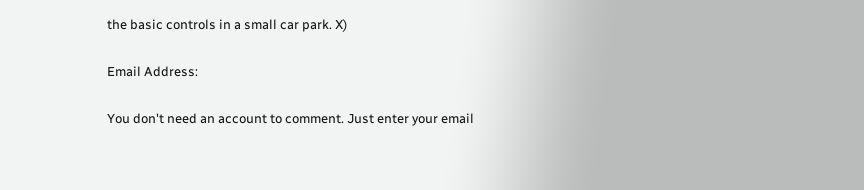the basic controls in a small car park. X)

Email Address:

You don't need an account to comment. Just enter your email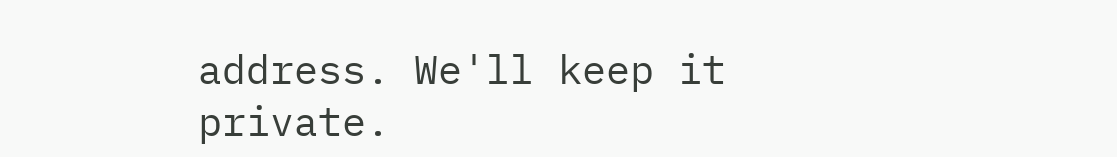address. We'll keep it private.